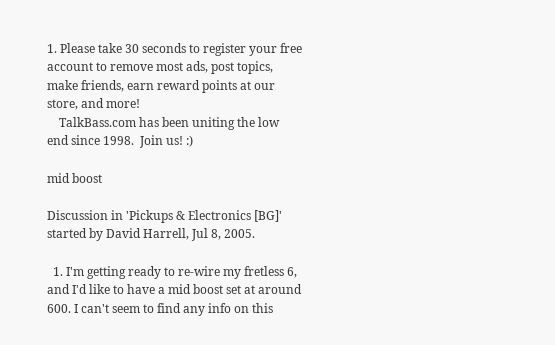1. Please take 30 seconds to register your free account to remove most ads, post topics, make friends, earn reward points at our store, and more!
    TalkBass.com has been uniting the low end since 1998.  Join us! :)

mid boost

Discussion in 'Pickups & Electronics [BG]' started by David Harrell, Jul 8, 2005.

  1. I'm getting ready to re-wire my fretless 6, and I'd like to have a mid boost set at around 600. I can't seem to find any info on this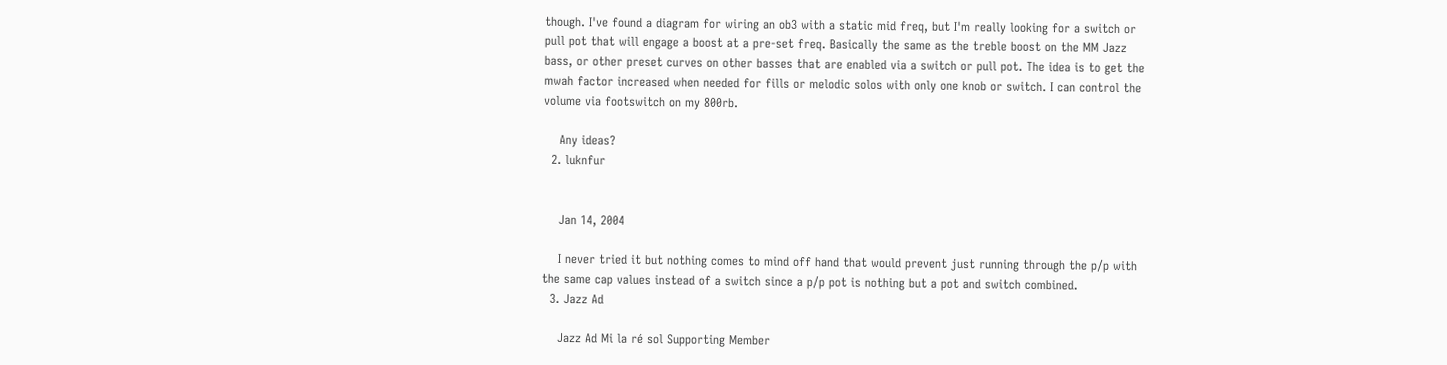though. I've found a diagram for wiring an ob3 with a static mid freq, but I'm really looking for a switch or pull pot that will engage a boost at a pre-set freq. Basically the same as the treble boost on the MM Jazz bass, or other preset curves on other basses that are enabled via a switch or pull pot. The idea is to get the mwah factor increased when needed for fills or melodic solos with only one knob or switch. I can control the volume via footswitch on my 800rb.

    Any ideas?
  2. luknfur


    Jan 14, 2004

    I never tried it but nothing comes to mind off hand that would prevent just running through the p/p with the same cap values instead of a switch since a p/p pot is nothing but a pot and switch combined.
  3. Jazz Ad

    Jazz Ad Mi la ré sol Supporting Member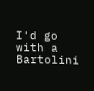I'd go with a Bartolini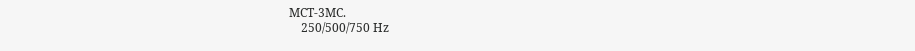MCT-3MC.
    250/500/750 Hz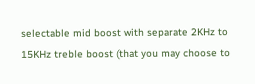selectable mid boost with separate 2KHz to 15KHz treble boost (that you may choose to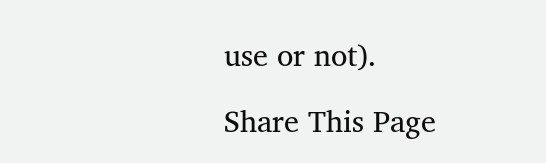use or not).

Share This Page